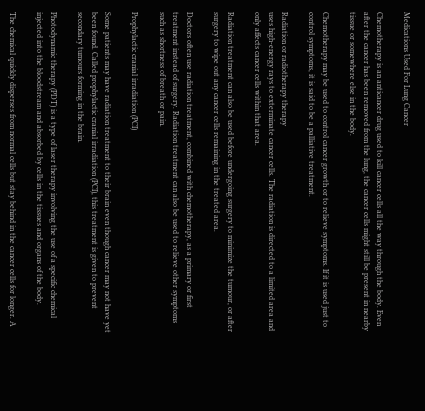Medications Used For Lung Cancer

Chemotherapy is an anticancer drug used to kill cancer cells all the way through the body. Even after the cancer has been removed from the lung, the cancer cells might still be present in nearby tissue or somewhere else in the body.

Chemotherapy may be used to control cancer growth or to relieve symptoms. If it is used just to control symptoms, it is said to be a palliative treatment.

Radiation or radiotherapy therapy
uses high-energy rays to exterminate cancer cells. The radiation is directed to a limited area and only affects cancer cells within that area.

Radiation treatment can also be used before undergoing surgery to minimize the tumour, or after surgery to wipe out any cancer cells remaining in the treated area.

Doctors often use radiation treatment, combined with chemotherapy, as a primary or first treatment instead of surgery. Radiation treatment can also be used to relieve other symptoms such as shortness of breath or pain.

Prophylactic cranial irradiation (PCI)

Some patients may have radiation treatment to their brain even though cancer may not have yet been found. Called prophylactic cranial irradiation (PCI), this treatment is given to prevent secondary tumours forming in the brain.

Photodynamic therapy (PDT) is a type of laser therapy involving the use of a specific chemical injected into the bloodstream and absorbed by cells in the tissues and organs of the body.

The chemical quickly disperses from normal cells but stay behind in the cancer cells for longer. A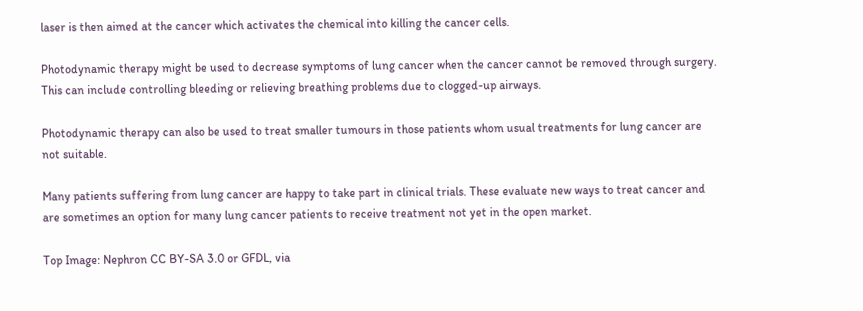laser is then aimed at the cancer which activates the chemical into killing the cancer cells.

Photodynamic therapy might be used to decrease symptoms of lung cancer when the cancer cannot be removed through surgery. This can include controlling bleeding or relieving breathing problems due to clogged-up airways.

Photodynamic therapy can also be used to treat smaller tumours in those patients whom usual treatments for lung cancer are not suitable.

Many patients suffering from lung cancer are happy to take part in clinical trials. These evaluate new ways to treat cancer and are sometimes an option for many lung cancer patients to receive treatment not yet in the open market.

Top Image: Nephron CC BY-SA 3.0 or GFDL, via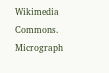Wikimedia Commons. Micrograph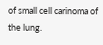of small cell carinoma of the lung.